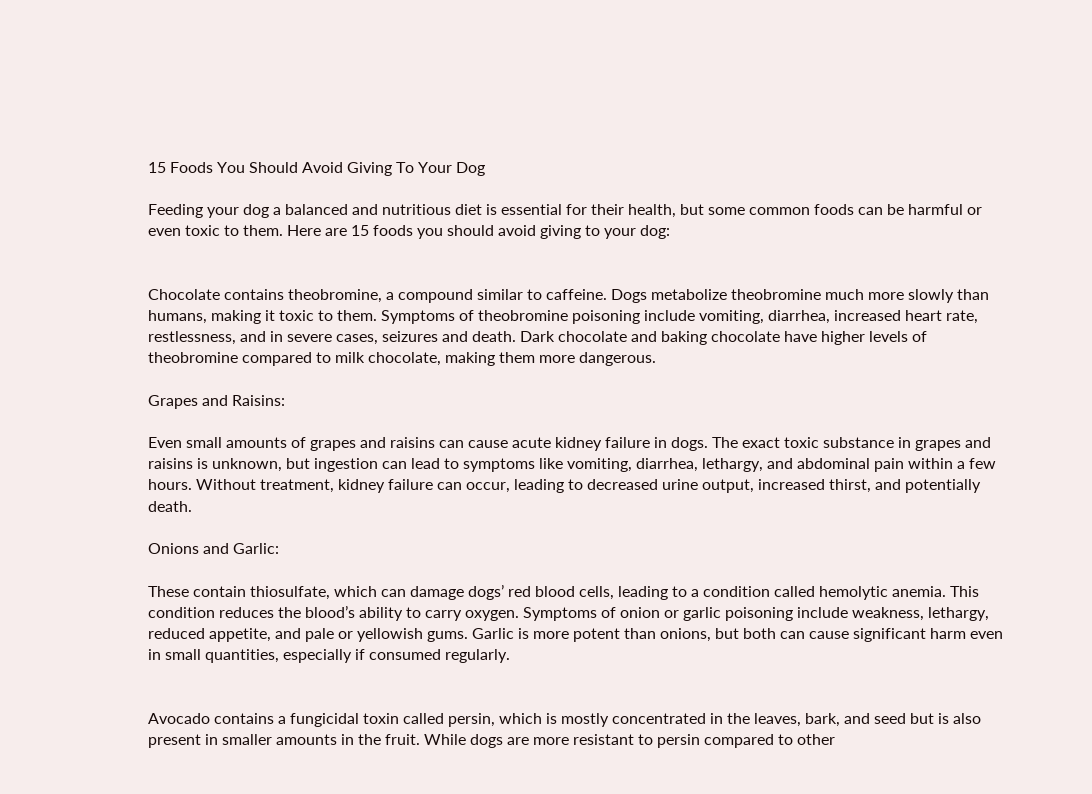15 Foods You Should Avoid Giving To Your Dog

Feeding your dog a balanced and nutritious diet is essential for their health, but some common foods can be harmful or even toxic to them. Here are 15 foods you should avoid giving to your dog:


Chocolate contains theobromine, a compound similar to caffeine. Dogs metabolize theobromine much more slowly than humans, making it toxic to them. Symptoms of theobromine poisoning include vomiting, diarrhea, increased heart rate, restlessness, and in severe cases, seizures and death. Dark chocolate and baking chocolate have higher levels of theobromine compared to milk chocolate, making them more dangerous.

Grapes and Raisins:

Even small amounts of grapes and raisins can cause acute kidney failure in dogs. The exact toxic substance in grapes and raisins is unknown, but ingestion can lead to symptoms like vomiting, diarrhea, lethargy, and abdominal pain within a few hours. Without treatment, kidney failure can occur, leading to decreased urine output, increased thirst, and potentially death.

Onions and Garlic:

These contain thiosulfate, which can damage dogs’ red blood cells, leading to a condition called hemolytic anemia. This condition reduces the blood’s ability to carry oxygen. Symptoms of onion or garlic poisoning include weakness, lethargy, reduced appetite, and pale or yellowish gums. Garlic is more potent than onions, but both can cause significant harm even in small quantities, especially if consumed regularly.


Avocado contains a fungicidal toxin called persin, which is mostly concentrated in the leaves, bark, and seed but is also present in smaller amounts in the fruit. While dogs are more resistant to persin compared to other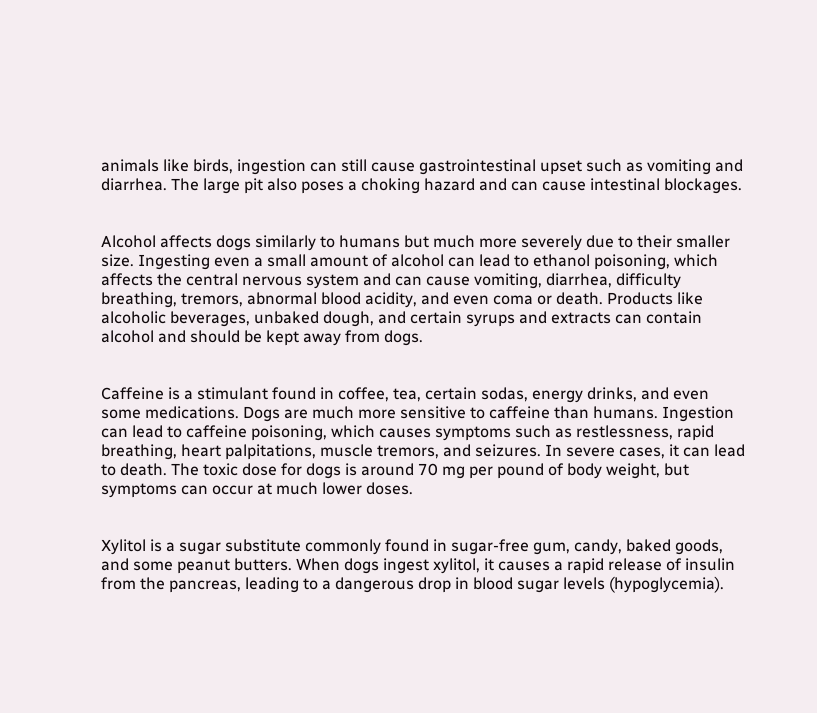animals like birds, ingestion can still cause gastrointestinal upset such as vomiting and diarrhea. The large pit also poses a choking hazard and can cause intestinal blockages.


Alcohol affects dogs similarly to humans but much more severely due to their smaller size. Ingesting even a small amount of alcohol can lead to ethanol poisoning, which affects the central nervous system and can cause vomiting, diarrhea, difficulty breathing, tremors, abnormal blood acidity, and even coma or death. Products like alcoholic beverages, unbaked dough, and certain syrups and extracts can contain alcohol and should be kept away from dogs.


Caffeine is a stimulant found in coffee, tea, certain sodas, energy drinks, and even some medications. Dogs are much more sensitive to caffeine than humans. Ingestion can lead to caffeine poisoning, which causes symptoms such as restlessness, rapid breathing, heart palpitations, muscle tremors, and seizures. In severe cases, it can lead to death. The toxic dose for dogs is around 70 mg per pound of body weight, but symptoms can occur at much lower doses.


Xylitol is a sugar substitute commonly found in sugar-free gum, candy, baked goods, and some peanut butters. When dogs ingest xylitol, it causes a rapid release of insulin from the pancreas, leading to a dangerous drop in blood sugar levels (hypoglycemia).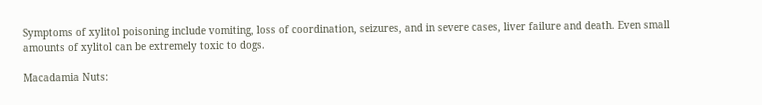Symptoms of xylitol poisoning include vomiting, loss of coordination, seizures, and in severe cases, liver failure and death. Even small amounts of xylitol can be extremely toxic to dogs.

Macadamia Nuts: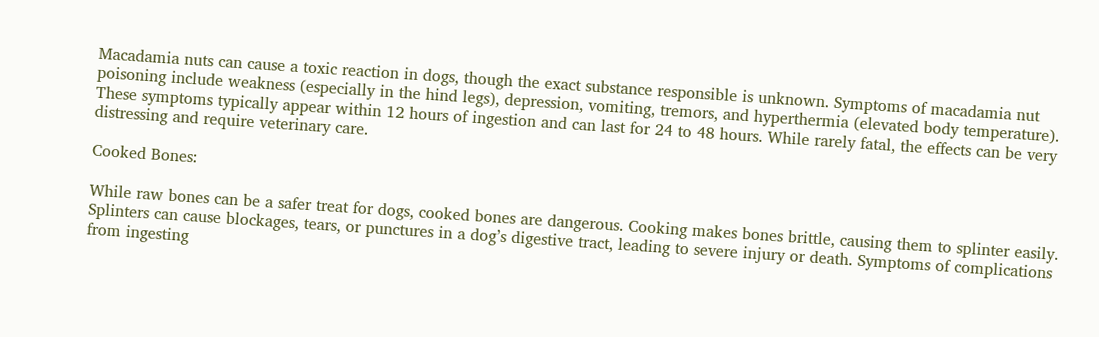Macadamia nuts can cause a toxic reaction in dogs, though the exact substance responsible is unknown. Symptoms of macadamia nut poisoning include weakness (especially in the hind legs), depression, vomiting, tremors, and hyperthermia (elevated body temperature). These symptoms typically appear within 12 hours of ingestion and can last for 24 to 48 hours. While rarely fatal, the effects can be very distressing and require veterinary care.

Cooked Bones:

While raw bones can be a safer treat for dogs, cooked bones are dangerous. Cooking makes bones brittle, causing them to splinter easily. Splinters can cause blockages, tears, or punctures in a dog’s digestive tract, leading to severe injury or death. Symptoms of complications from ingesting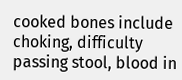cooked bones include choking, difficulty passing stool, blood in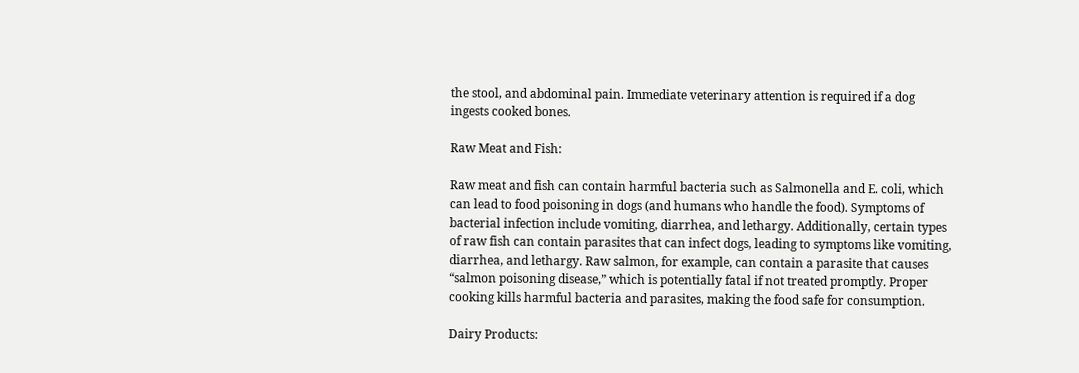the stool, and abdominal pain. Immediate veterinary attention is required if a dog ingests cooked bones.

Raw Meat and Fish:

Raw meat and fish can contain harmful bacteria such as Salmonella and E. coli, which can lead to food poisoning in dogs (and humans who handle the food). Symptoms of bacterial infection include vomiting, diarrhea, and lethargy. Additionally, certain types of raw fish can contain parasites that can infect dogs, leading to symptoms like vomiting, diarrhea, and lethargy. Raw salmon, for example, can contain a parasite that causes “salmon poisoning disease,” which is potentially fatal if not treated promptly. Proper cooking kills harmful bacteria and parasites, making the food safe for consumption.

Dairy Products: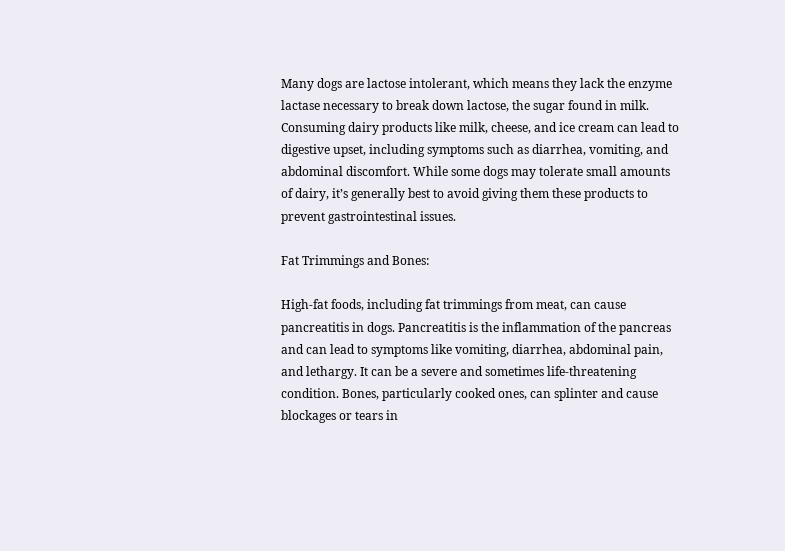Many dogs are lactose intolerant, which means they lack the enzyme lactase necessary to break down lactose, the sugar found in milk. Consuming dairy products like milk, cheese, and ice cream can lead to digestive upset, including symptoms such as diarrhea, vomiting, and abdominal discomfort. While some dogs may tolerate small amounts of dairy, it’s generally best to avoid giving them these products to prevent gastrointestinal issues.

Fat Trimmings and Bones:

High-fat foods, including fat trimmings from meat, can cause pancreatitis in dogs. Pancreatitis is the inflammation of the pancreas and can lead to symptoms like vomiting, diarrhea, abdominal pain, and lethargy. It can be a severe and sometimes life-threatening condition. Bones, particularly cooked ones, can splinter and cause blockages or tears in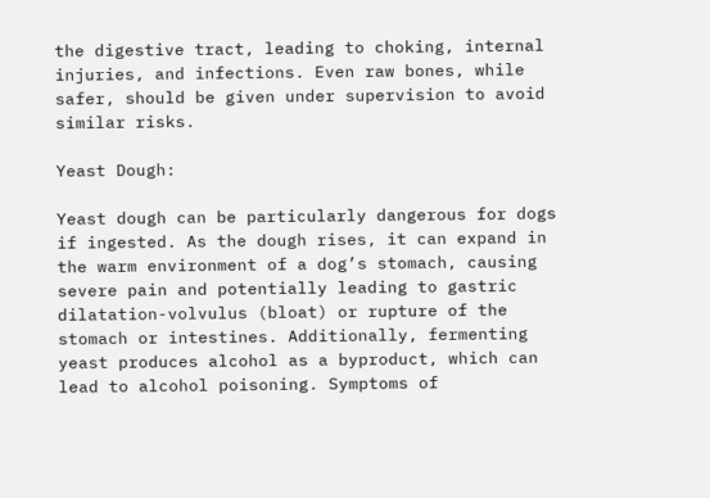the digestive tract, leading to choking, internal injuries, and infections. Even raw bones, while safer, should be given under supervision to avoid similar risks.

Yeast Dough:

Yeast dough can be particularly dangerous for dogs if ingested. As the dough rises, it can expand in the warm environment of a dog’s stomach, causing severe pain and potentially leading to gastric dilatation-volvulus (bloat) or rupture of the stomach or intestines. Additionally, fermenting yeast produces alcohol as a byproduct, which can lead to alcohol poisoning. Symptoms of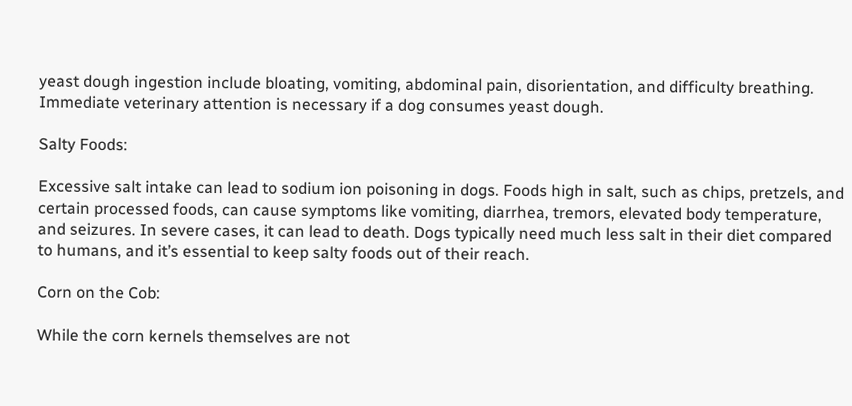yeast dough ingestion include bloating, vomiting, abdominal pain, disorientation, and difficulty breathing. Immediate veterinary attention is necessary if a dog consumes yeast dough.

Salty Foods:

Excessive salt intake can lead to sodium ion poisoning in dogs. Foods high in salt, such as chips, pretzels, and certain processed foods, can cause symptoms like vomiting, diarrhea, tremors, elevated body temperature, and seizures. In severe cases, it can lead to death. Dogs typically need much less salt in their diet compared to humans, and it’s essential to keep salty foods out of their reach.

Corn on the Cob:

While the corn kernels themselves are not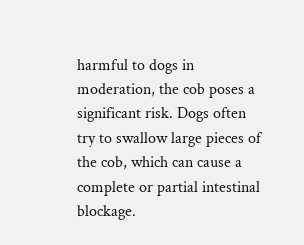harmful to dogs in moderation, the cob poses a significant risk. Dogs often try to swallow large pieces of the cob, which can cause a complete or partial intestinal blockage.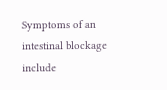Symptoms of an intestinal blockage include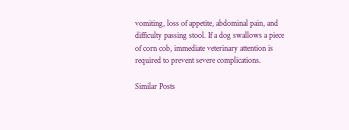vomiting, loss of appetite, abdominal pain, and difficulty passing stool. If a dog swallows a piece of corn cob, immediate veterinary attention is required to prevent severe complications.

Similar Posts